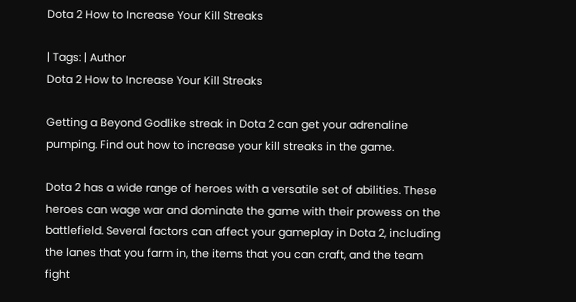Dota 2 How to Increase Your Kill Streaks

| Tags: | Author
Dota 2 How to Increase Your Kill Streaks

Getting a Beyond Godlike streak in Dota 2 can get your adrenaline pumping. Find out how to increase your kill streaks in the game.

Dota 2 has a wide range of heroes with a versatile set of abilities. These heroes can wage war and dominate the game with their prowess on the battlefield. Several factors can affect your gameplay in Dota 2, including the lanes that you farm in, the items that you can craft, and the team fight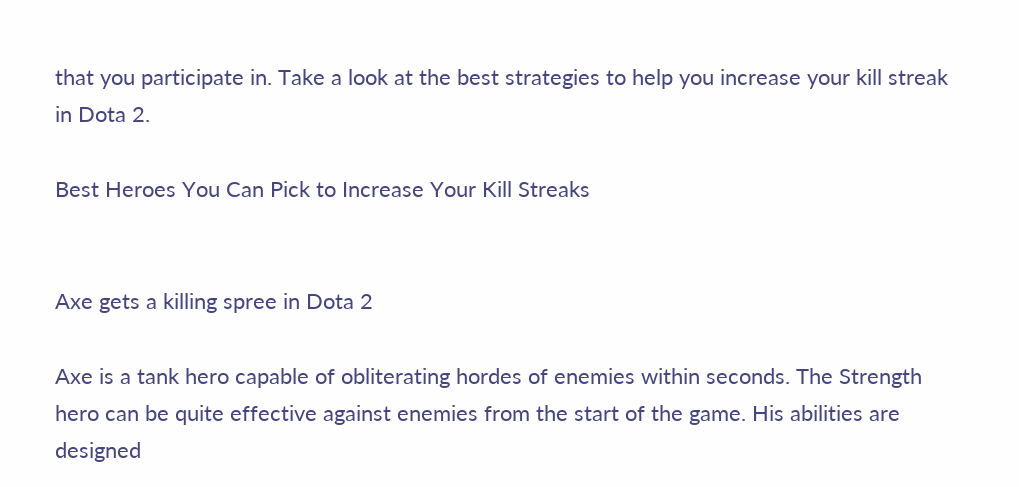that you participate in. Take a look at the best strategies to help you increase your kill streak in Dota 2.

Best Heroes You Can Pick to Increase Your Kill Streaks


Axe gets a killing spree in Dota 2

Axe is a tank hero capable of obliterating hordes of enemies within seconds. The Strength hero can be quite effective against enemies from the start of the game. His abilities are designed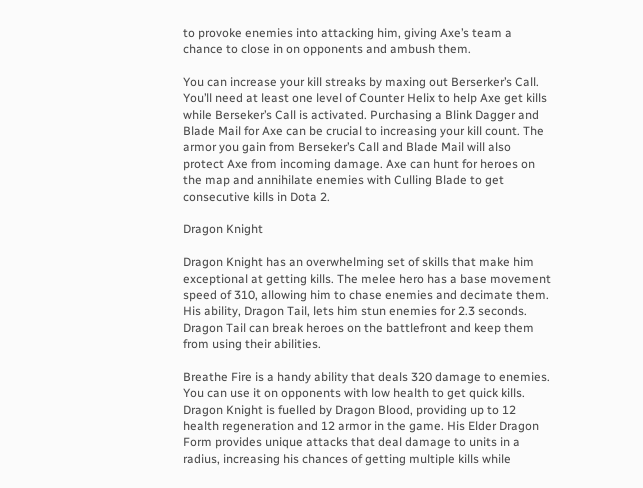to provoke enemies into attacking him, giving Axe’s team a chance to close in on opponents and ambush them.

You can increase your kill streaks by maxing out Berserker’s Call. You’ll need at least one level of Counter Helix to help Axe get kills while Berseker’s Call is activated. Purchasing a Blink Dagger and Blade Mail for Axe can be crucial to increasing your kill count. The armor you gain from Berseker’s Call and Blade Mail will also protect Axe from incoming damage. Axe can hunt for heroes on the map and annihilate enemies with Culling Blade to get consecutive kills in Dota 2.

Dragon Knight

Dragon Knight has an overwhelming set of skills that make him exceptional at getting kills. The melee hero has a base movement speed of 310, allowing him to chase enemies and decimate them. His ability, Dragon Tail, lets him stun enemies for 2.3 seconds. Dragon Tail can break heroes on the battlefront and keep them from using their abilities.

Breathe Fire is a handy ability that deals 320 damage to enemies. You can use it on opponents with low health to get quick kills. Dragon Knight is fuelled by Dragon Blood, providing up to 12 health regeneration and 12 armor in the game. His Elder Dragon Form provides unique attacks that deal damage to units in a radius, increasing his chances of getting multiple kills while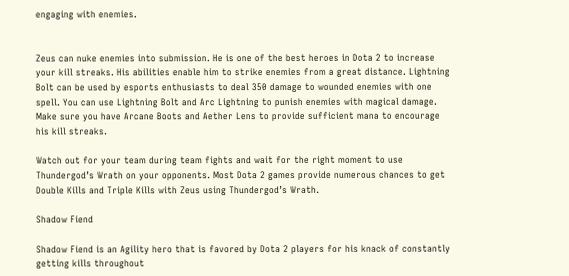engaging with enemies.


Zeus can nuke enemies into submission. He is one of the best heroes in Dota 2 to increase your kill streaks. His abilities enable him to strike enemies from a great distance. Lightning Bolt can be used by esports enthusiasts to deal 350 damage to wounded enemies with one spell. You can use Lightning Bolt and Arc Lightning to punish enemies with magical damage. Make sure you have Arcane Boots and Aether Lens to provide sufficient mana to encourage his kill streaks.

Watch out for your team during team fights and wait for the right moment to use Thundergod’s Wrath on your opponents. Most Dota 2 games provide numerous chances to get Double Kills and Triple Kills with Zeus using Thundergod’s Wrath.

Shadow Fiend

Shadow Fiend is an Agility hero that is favored by Dota 2 players for his knack of constantly getting kills throughout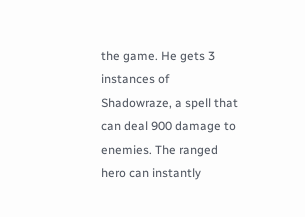the game. He gets 3 instances of Shadowraze, a spell that can deal 900 damage to enemies. The ranged hero can instantly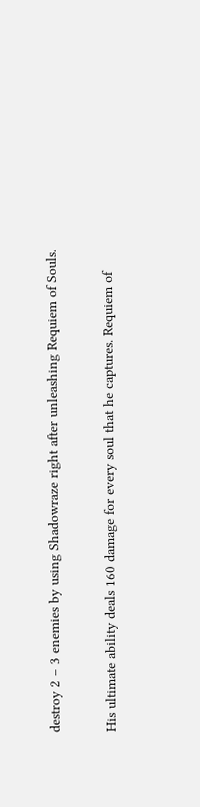destroy 2 – 3 enemies by using Shadowraze right after unleashing Requiem of Souls.

His ultimate ability deals 160 damage for every soul that he captures. Requiem of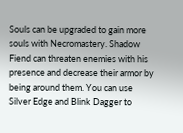Souls can be upgraded to gain more souls with Necromastery. Shadow Fiend can threaten enemies with his presence and decrease their armor by being around them. You can use Silver Edge and Blink Dagger to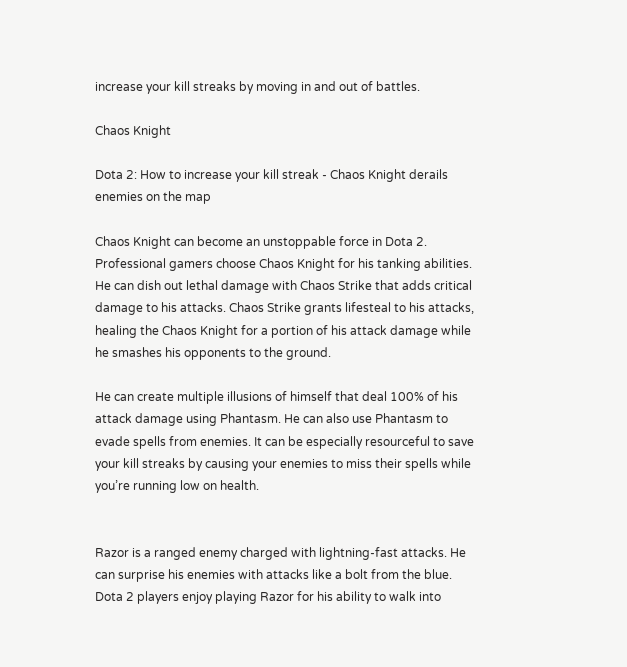increase your kill streaks by moving in and out of battles.

Chaos Knight

Dota 2: How to increase your kill streak - Chaos Knight derails enemies on the map

Chaos Knight can become an unstoppable force in Dota 2. Professional gamers choose Chaos Knight for his tanking abilities. He can dish out lethal damage with Chaos Strike that adds critical damage to his attacks. Chaos Strike grants lifesteal to his attacks, healing the Chaos Knight for a portion of his attack damage while he smashes his opponents to the ground.

He can create multiple illusions of himself that deal 100% of his attack damage using Phantasm. He can also use Phantasm to evade spells from enemies. It can be especially resourceful to save your kill streaks by causing your enemies to miss their spells while you’re running low on health.


Razor is a ranged enemy charged with lightning-fast attacks. He can surprise his enemies with attacks like a bolt from the blue. Dota 2 players enjoy playing Razor for his ability to walk into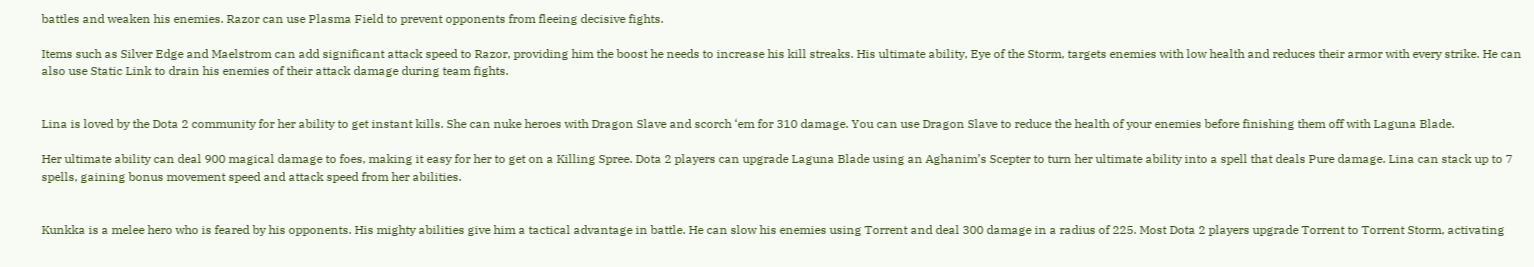battles and weaken his enemies. Razor can use Plasma Field to prevent opponents from fleeing decisive fights.

Items such as Silver Edge and Maelstrom can add significant attack speed to Razor, providing him the boost he needs to increase his kill streaks. His ultimate ability, Eye of the Storm, targets enemies with low health and reduces their armor with every strike. He can also use Static Link to drain his enemies of their attack damage during team fights.


Lina is loved by the Dota 2 community for her ability to get instant kills. She can nuke heroes with Dragon Slave and scorch ‘em for 310 damage. You can use Dragon Slave to reduce the health of your enemies before finishing them off with Laguna Blade.

Her ultimate ability can deal 900 magical damage to foes, making it easy for her to get on a Killing Spree. Dota 2 players can upgrade Laguna Blade using an Aghanim’s Scepter to turn her ultimate ability into a spell that deals Pure damage. Lina can stack up to 7 spells, gaining bonus movement speed and attack speed from her abilities.


Kunkka is a melee hero who is feared by his opponents. His mighty abilities give him a tactical advantage in battle. He can slow his enemies using Torrent and deal 300 damage in a radius of 225. Most Dota 2 players upgrade Torrent to Torrent Storm, activating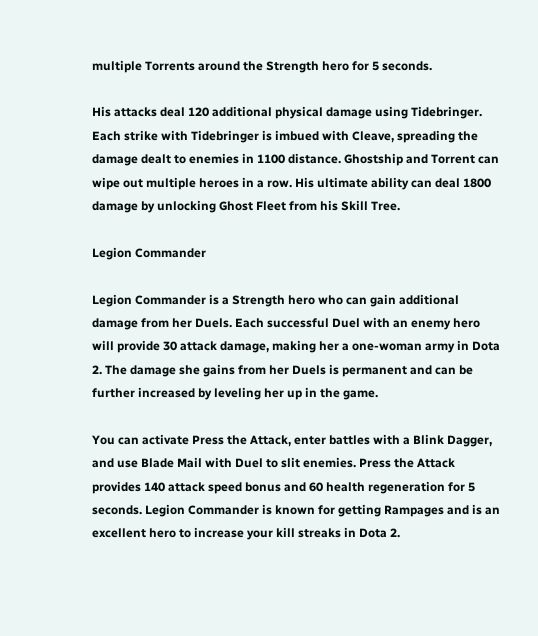multiple Torrents around the Strength hero for 5 seconds.

His attacks deal 120 additional physical damage using Tidebringer. Each strike with Tidebringer is imbued with Cleave, spreading the damage dealt to enemies in 1100 distance. Ghostship and Torrent can wipe out multiple heroes in a row. His ultimate ability can deal 1800 damage by unlocking Ghost Fleet from his Skill Tree.

Legion Commander

Legion Commander is a Strength hero who can gain additional damage from her Duels. Each successful Duel with an enemy hero will provide 30 attack damage, making her a one-woman army in Dota 2. The damage she gains from her Duels is permanent and can be further increased by leveling her up in the game.

You can activate Press the Attack, enter battles with a Blink Dagger, and use Blade Mail with Duel to slit enemies. Press the Attack provides 140 attack speed bonus and 60 health regeneration for 5 seconds. Legion Commander is known for getting Rampages and is an excellent hero to increase your kill streaks in Dota 2.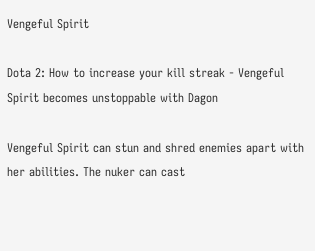Vengeful Spirit

Dota 2: How to increase your kill streak - Vengeful Spirit becomes unstoppable with Dagon

Vengeful Spirit can stun and shred enemies apart with her abilities. The nuker can cast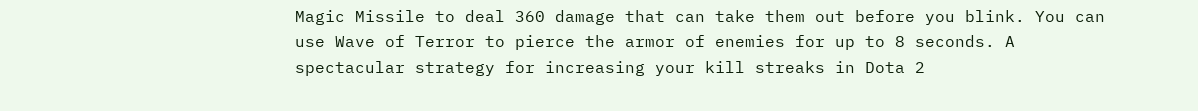Magic Missile to deal 360 damage that can take them out before you blink. You can use Wave of Terror to pierce the armor of enemies for up to 8 seconds. A spectacular strategy for increasing your kill streaks in Dota 2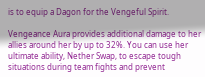is to equip a Dagon for the Vengeful Spirit.

Vengeance Aura provides additional damage to her allies around her by up to 32%. You can use her ultimate ability, Nether Swap, to escape tough situations during team fights and prevent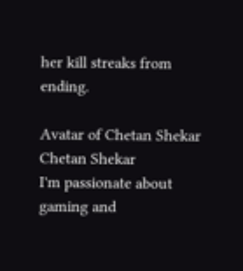her kill streaks from ending.

Avatar of Chetan Shekar
Chetan Shekar
I'm passionate about gaming and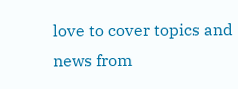love to cover topics and news from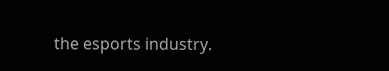the esports industry.